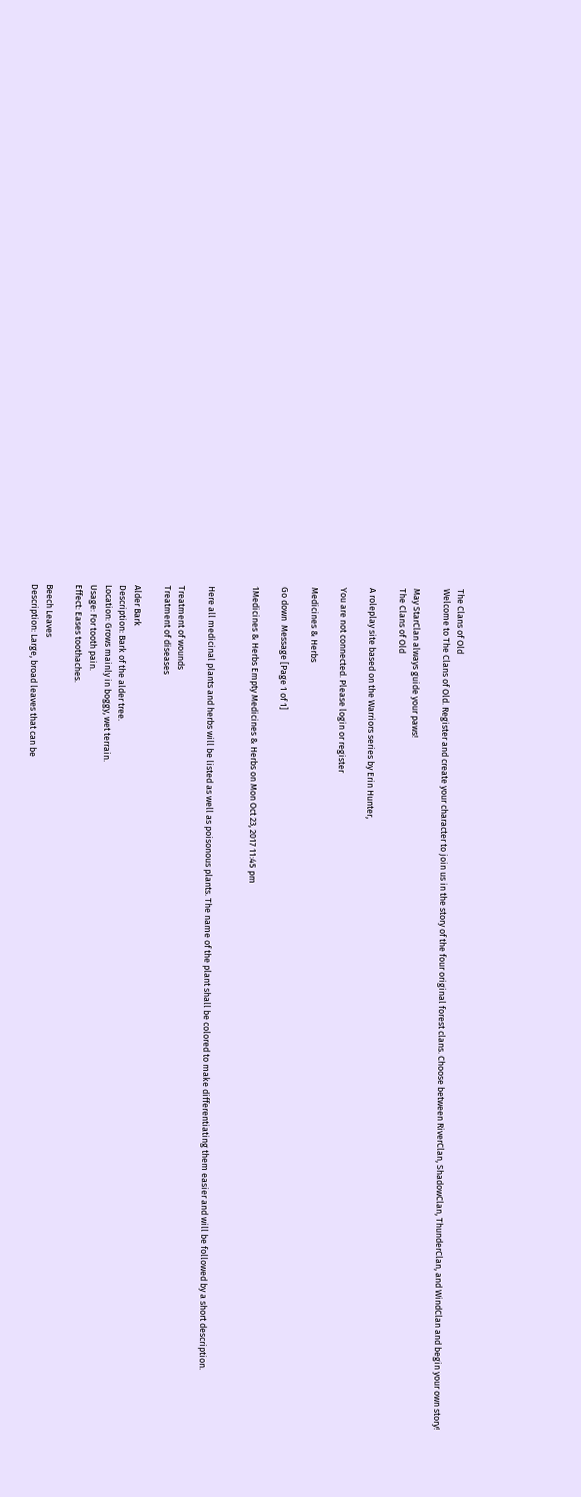The Clans of Old
Welcome to The Clans of Old. Register and create your character to join us in the story of the four original forest clans. Choose between RiverClan, ShadowClan, ThunderClan, and WindClan and begin your own story!

May StarClan always guide your paws!
The Clans of Old

A roleplay site based on the Warriors series by Erin Hunter,

You are not connected. Please login or register

Medicines & Herbs

Go down  Message [Page 1 of 1]

1Medicines & Herbs Empty Medicines & Herbs on Mon Oct 23, 2017 11:45 pm


Here all medicinal plants and herbs will be listed as well as poisonous plants. The name of the plant shall be colored to make differentiating them easier and will be followed by a short description.

Treatment of wounds
Treatment of diseases

Alder Bark
Description: Bark of the alder tree.
Location: Grows mainly in boggy, wet terrain.
Usage: For tooth pain.
Effect: Eases toothaches.

Beech Leaves
Description: Large, broad leaves that can be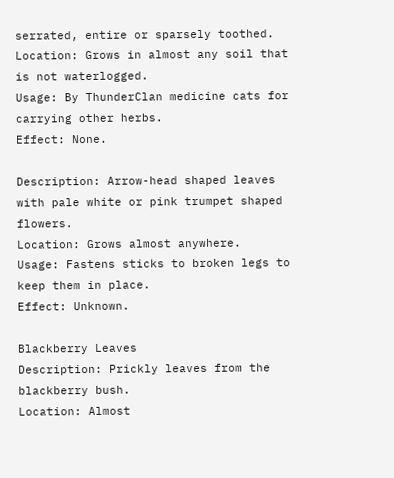serrated, entire or sparsely toothed.
Location: Grows in almost any soil that is not waterlogged.
Usage: By ThunderClan medicine cats for carrying other herbs.
Effect: None.

Description: Arrow-head shaped leaves with pale white or pink trumpet shaped flowers.
Location: Grows almost anywhere.
Usage: Fastens sticks to broken legs to keep them in place.
Effect: Unknown.

Blackberry Leaves
Description: Prickly leaves from the blackberry bush.
Location: Almost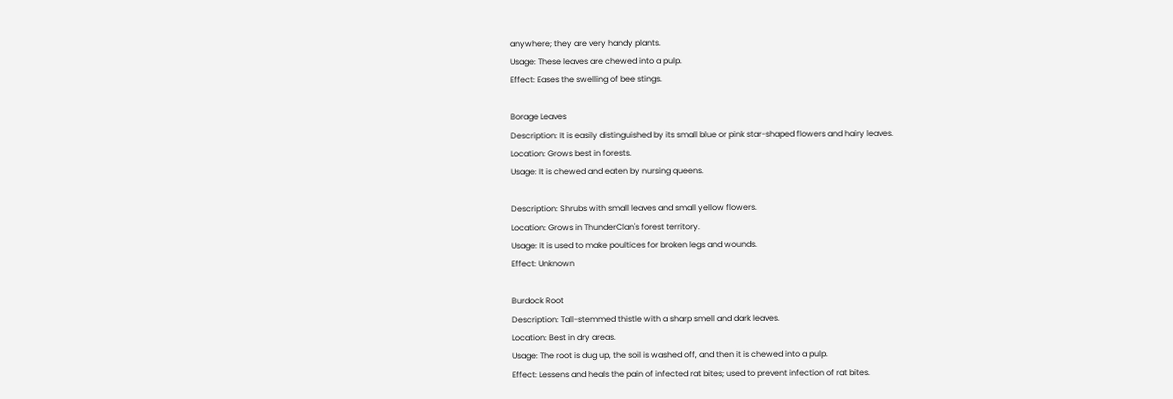anywhere; they are very handy plants.
Usage: These leaves are chewed into a pulp.
Effect: Eases the swelling of bee stings.

Borage Leaves
Description: It is easily distinguished by its small blue or pink star-shaped flowers and hairy leaves.
Location: Grows best in forests.
Usage: It is chewed and eaten by nursing queens.

Description: Shrubs with small leaves and small yellow flowers.
Location: Grows in ThunderClan's forest territory.
Usage: It is used to make poultices for broken legs and wounds.
Effect: Unknown

Burdock Root
Description: Tall-stemmed thistle with a sharp smell and dark leaves.
Location: Best in dry areas.
Usage: The root is dug up, the soil is washed off, and then it is chewed into a pulp.
Effect: Lessens and heals the pain of infected rat bites; used to prevent infection of rat bites.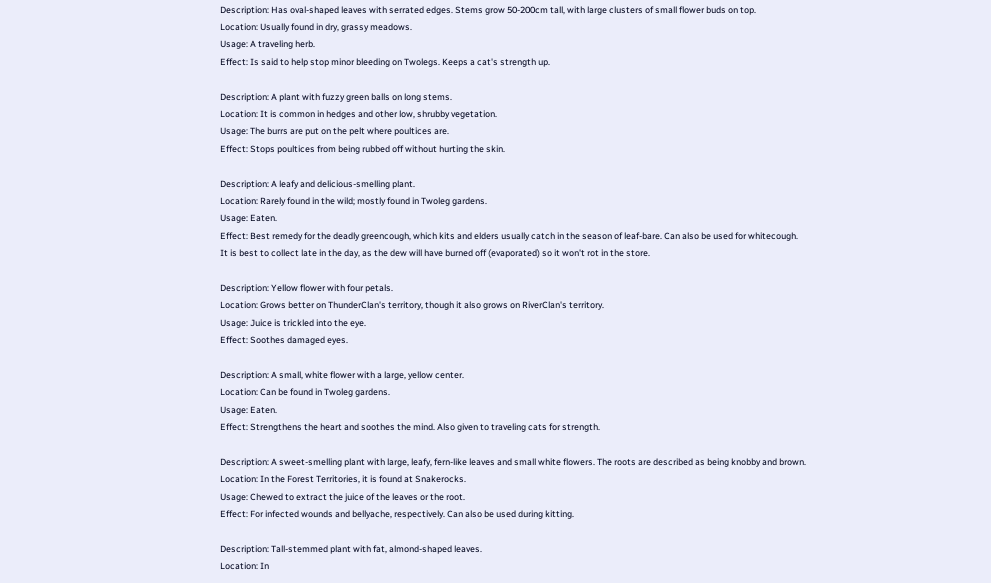Description: Has oval-shaped leaves with serrated edges. Stems grow 50-200cm tall, with large clusters of small flower buds on top.
Location: Usually found in dry, grassy meadows.
Usage: A traveling herb.
Effect: Is said to help stop minor bleeding on Twolegs. Keeps a cat's strength up.

Description: A plant with fuzzy green balls on long stems.
Location: It is common in hedges and other low, shrubby vegetation.
Usage: The burrs are put on the pelt where poultices are.
Effect: Stops poultices from being rubbed off without hurting the skin.

Description: A leafy and delicious-smelling plant.
Location: Rarely found in the wild; mostly found in Twoleg gardens.
Usage: Eaten.
Effect: Best remedy for the deadly greencough, which kits and elders usually catch in the season of leaf-bare. Can also be used for whitecough.
It is best to collect late in the day, as the dew will have burned off (evaporated) so it won't rot in the store.

Description: Yellow flower with four petals.
Location: Grows better on ThunderClan's territory, though it also grows on RiverClan's territory.
Usage: Juice is trickled into the eye.
Effect: Soothes damaged eyes.

Description: A small, white flower with a large, yellow center.
Location: Can be found in Twoleg gardens.
Usage: Eaten.
Effect: Strengthens the heart and soothes the mind. Also given to traveling cats for strength.

Description: A sweet-smelling plant with large, leafy, fern-like leaves and small white flowers. The roots are described as being knobby and brown.
Location: In the Forest Territories, it is found at Snakerocks.
Usage: Chewed to extract the juice of the leaves or the root.
Effect: For infected wounds and bellyache, respectively. Can also be used during kitting.

Description: Tall-stemmed plant with fat, almond-shaped leaves.
Location: In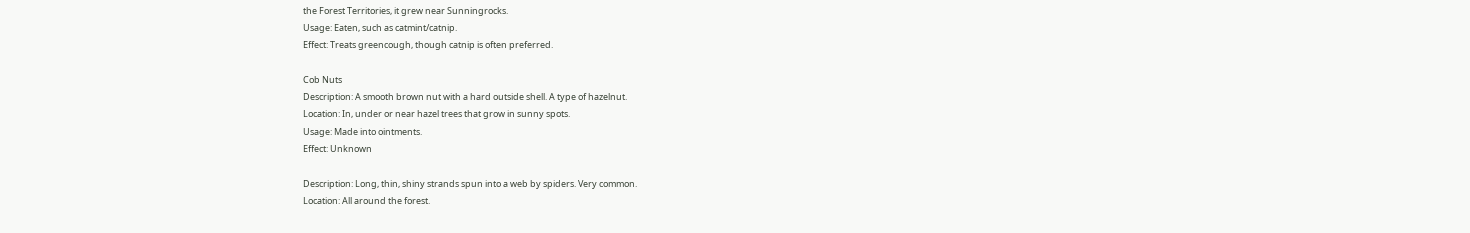the Forest Territories, it grew near Sunningrocks.
Usage: Eaten, such as catmint/catnip.
Effect: Treats greencough, though catnip is often preferred.

Cob Nuts
Description: A smooth brown nut with a hard outside shell. A type of hazelnut.
Location: In, under or near hazel trees that grow in sunny spots.
Usage: Made into ointments.
Effect: Unknown

Description: Long, thin, shiny strands spun into a web by spiders. Very common.
Location: All around the forest.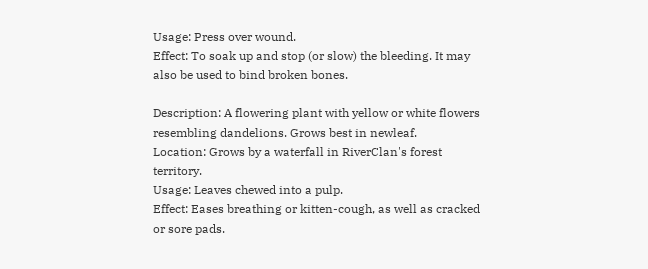Usage: Press over wound.
Effect: To soak up and stop (or slow) the bleeding. It may also be used to bind broken bones.

Description: A flowering plant with yellow or white flowers resembling dandelions. Grows best in newleaf.
Location: Grows by a waterfall in RiverClan's forest territory.
Usage: Leaves chewed into a pulp.
Effect: Eases breathing or kitten-cough, as well as cracked or sore pads.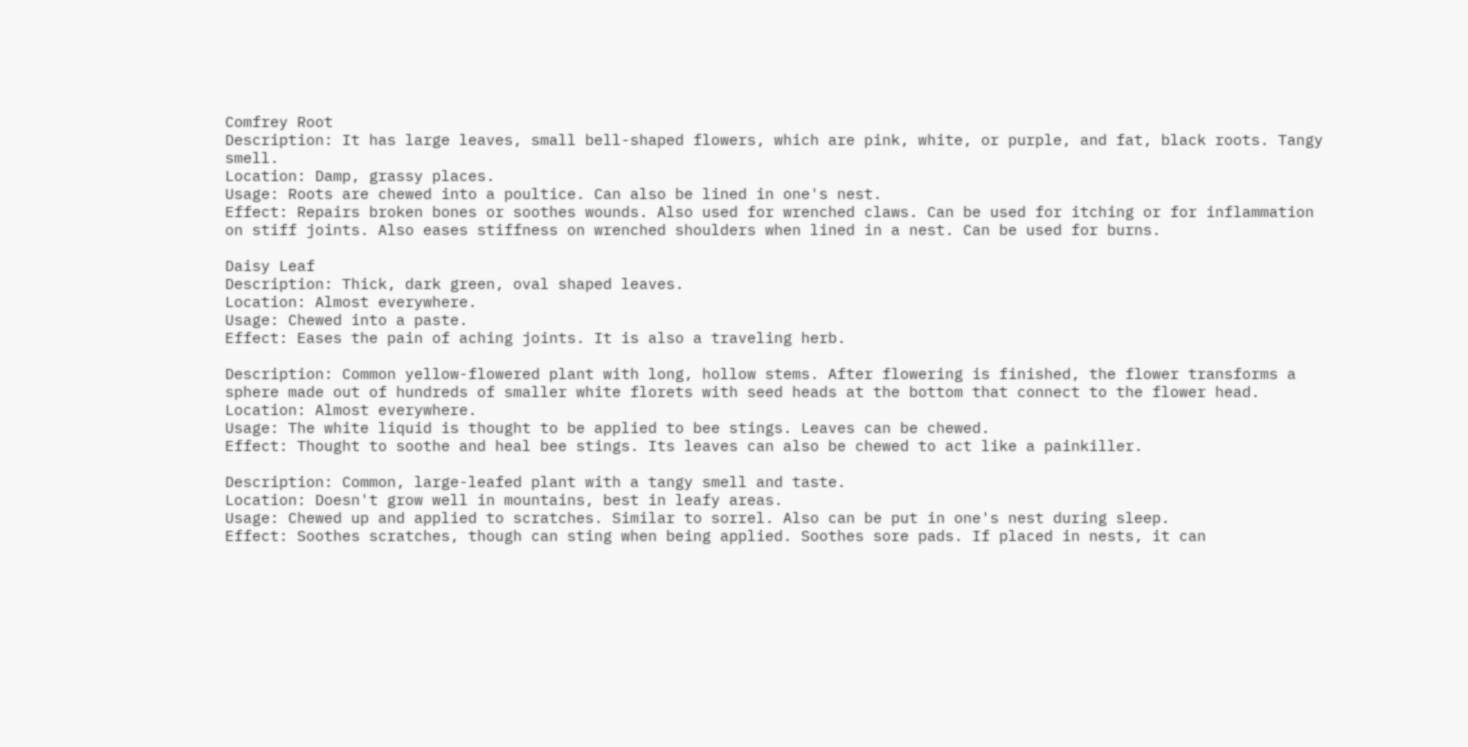Comfrey Root
Description: It has large leaves, small bell-shaped flowers, which are pink, white, or purple, and fat, black roots. Tangy smell.
Location: Damp, grassy places.
Usage: Roots are chewed into a poultice. Can also be lined in one's nest.
Effect: Repairs broken bones or soothes wounds. Also used for wrenched claws. Can be used for itching or for inflammation on stiff joints. Also eases stiffness on wrenched shoulders when lined in a nest. Can be used for burns.

Daisy Leaf
Description: Thick, dark green, oval shaped leaves.
Location: Almost everywhere.
Usage: Chewed into a paste.
Effect: Eases the pain of aching joints. It is also a traveling herb.

Description: Common yellow-flowered plant with long, hollow stems. After flowering is finished, the flower transforms a sphere made out of hundreds of smaller white florets with seed heads at the bottom that connect to the flower head.
Location: Almost everywhere.
Usage: The white liquid is thought to be applied to bee stings. Leaves can be chewed.
Effect: Thought to soothe and heal bee stings. Its leaves can also be chewed to act like a painkiller.

Description: Common, large-leafed plant with a tangy smell and taste.
Location: Doesn't grow well in mountains, best in leafy areas.
Usage: Chewed up and applied to scratches. Similar to sorrel. Also can be put in one's nest during sleep.
Effect: Soothes scratches, though can sting when being applied. Soothes sore pads. If placed in nests, it can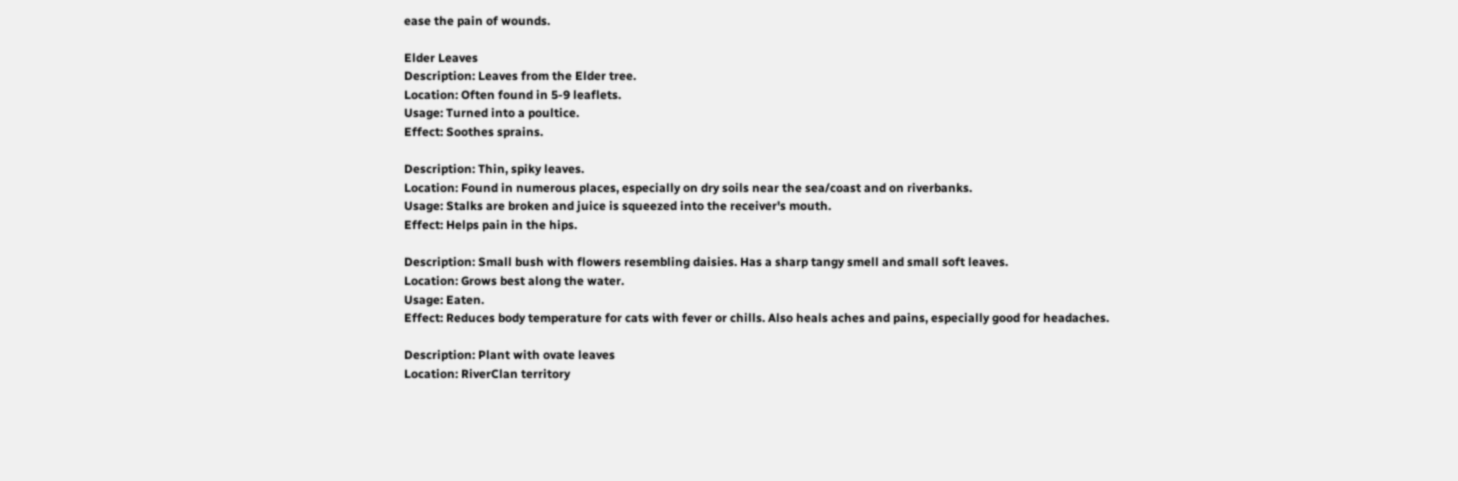ease the pain of wounds.

Elder Leaves
Description: Leaves from the Elder tree.
Location: Often found in 5-9 leaflets.
Usage: Turned into a poultice.
Effect: Soothes sprains.

Description: Thin, spiky leaves.
Location: Found in numerous places, especially on dry soils near the sea/coast and on riverbanks.
Usage: Stalks are broken and juice is squeezed into the receiver's mouth.
Effect: Helps pain in the hips.

Description: Small bush with flowers resembling daisies. Has a sharp tangy smell and small soft leaves.
Location: Grows best along the water.
Usage: Eaten.
Effect: Reduces body temperature for cats with fever or chills. Also heals aches and pains, especially good for headaches.

Description: Plant with ovate leaves
Location: RiverClan territory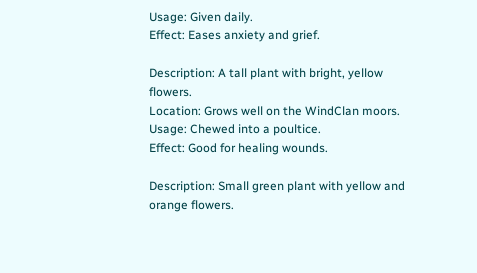Usage: Given daily.
Effect: Eases anxiety and grief.

Description: A tall plant with bright, yellow flowers.
Location: Grows well on the WindClan moors.
Usage: Chewed into a poultice.
Effect: Good for healing wounds.

Description: Small green plant with yellow and orange flowers.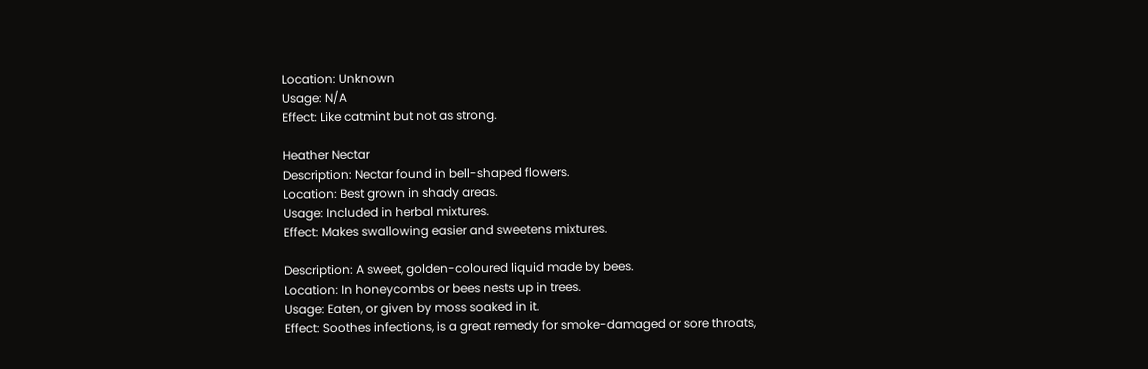Location: Unknown
Usage: N/A
Effect: Like catmint but not as strong.

Heather Nectar
Description: Nectar found in bell-shaped flowers.
Location: Best grown in shady areas.
Usage: Included in herbal mixtures.
Effect: Makes swallowing easier and sweetens mixtures.

Description: A sweet, golden-coloured liquid made by bees.
Location: In honeycombs or bees nests up in trees.
Usage: Eaten, or given by moss soaked in it.
Effect: Soothes infections, is a great remedy for smoke-damaged or sore throats,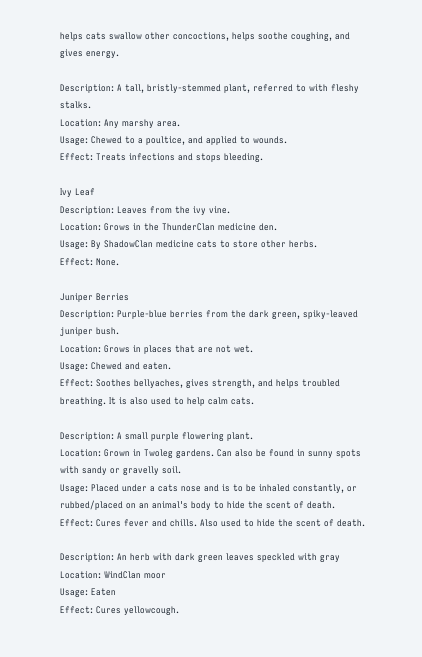helps cats swallow other concoctions, helps soothe coughing, and gives energy.

Description: A tall, bristly-stemmed plant, referred to with fleshy stalks.
Location: Any marshy area.
Usage: Chewed to a poultice, and applied to wounds.
Effect: Treats infections and stops bleeding.

Ivy Leaf
Description: Leaves from the ivy vine.
Location: Grows in the ThunderClan medicine den.
Usage: By ShadowClan medicine cats to store other herbs.
Effect: None.

Juniper Berries
Description: Purple-blue berries from the dark green, spiky-leaved juniper bush.
Location: Grows in places that are not wet.
Usage: Chewed and eaten.
Effect: Soothes bellyaches, gives strength, and helps troubled breathing. It is also used to help calm cats.

Description: A small purple flowering plant.
Location: Grown in Twoleg gardens. Can also be found in sunny spots with sandy or gravelly soil.
Usage: Placed under a cats nose and is to be inhaled constantly, or rubbed/placed on an animal's body to hide the scent of death.
Effect: Cures fever and chills. Also used to hide the scent of death.

Description: An herb with dark green leaves speckled with gray
Location: WindClan moor
Usage: Eaten
Effect: Cures yellowcough.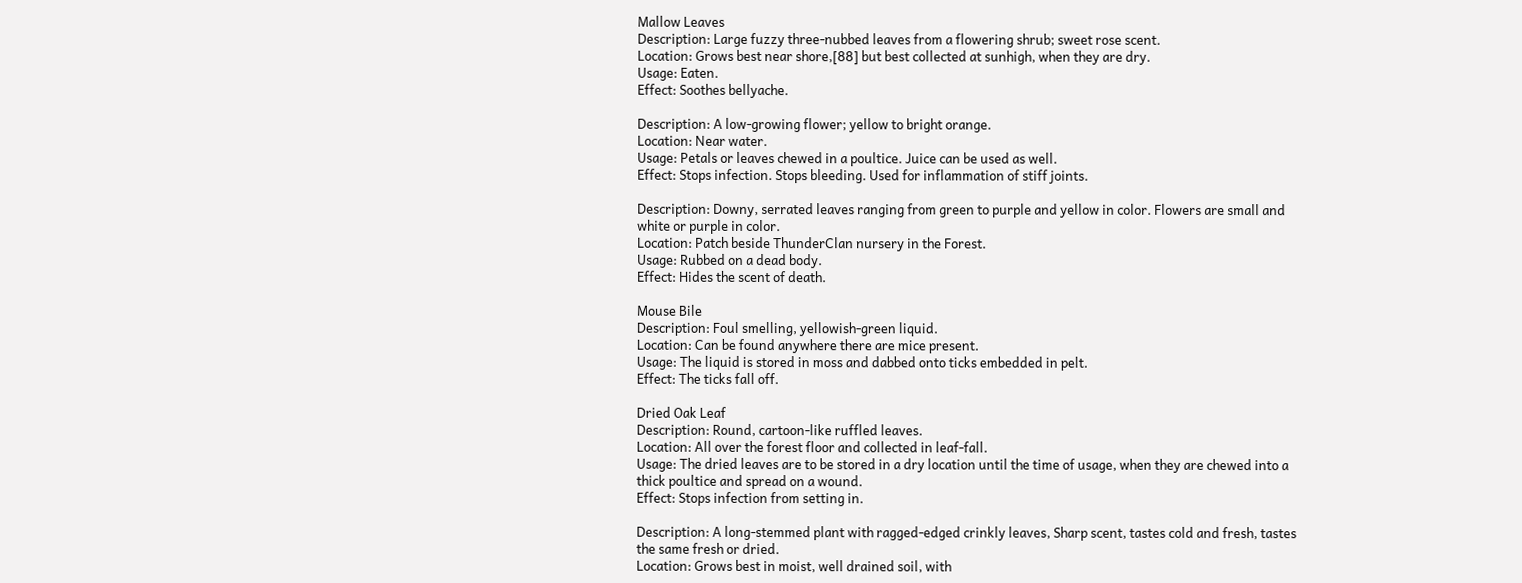Mallow Leaves
Description: Large fuzzy three-nubbed leaves from a flowering shrub; sweet rose scent.
Location: Grows best near shore,[88] but best collected at sunhigh, when they are dry.
Usage: Eaten.
Effect: Soothes bellyache.

Description: A low-growing flower; yellow to bright orange.
Location: Near water.
Usage: Petals or leaves chewed in a poultice. Juice can be used as well.
Effect: Stops infection. Stops bleeding. Used for inflammation of stiff joints.

Description: Downy, serrated leaves ranging from green to purple and yellow in color. Flowers are small and white or purple in color.
Location: Patch beside ThunderClan nursery in the Forest.
Usage: Rubbed on a dead body.
Effect: Hides the scent of death.

Mouse Bile
Description: Foul smelling, yellowish-green liquid.
Location: Can be found anywhere there are mice present.
Usage: The liquid is stored in moss and dabbed onto ticks embedded in pelt.
Effect: The ticks fall off.

Dried Oak Leaf
Description: Round, cartoon-like ruffled leaves.
Location: All over the forest floor and collected in leaf-fall.
Usage: The dried leaves are to be stored in a dry location until the time of usage, when they are chewed into a thick poultice and spread on a wound.
Effect: Stops infection from setting in.

Description: A long-stemmed plant with ragged-edged crinkly leaves, Sharp scent, tastes cold and fresh, tastes the same fresh or dried.
Location: Grows best in moist, well drained soil, with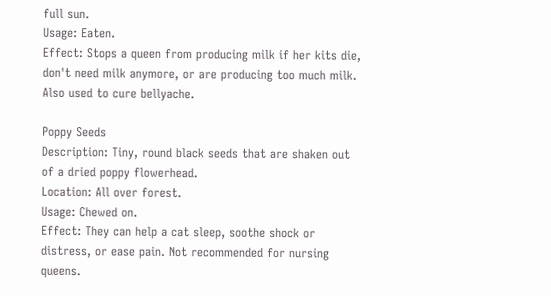full sun.
Usage: Eaten.
Effect: Stops a queen from producing milk if her kits die, don't need milk anymore, or are producing too much milk. Also used to cure bellyache.

Poppy Seeds
Description: Tiny, round black seeds that are shaken out of a dried poppy flowerhead.
Location: All over forest.
Usage: Chewed on.
Effect: They can help a cat sleep, soothe shock or distress, or ease pain. Not recommended for nursing queens.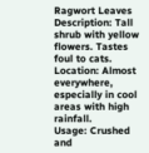Ragwort Leaves
Description: Tall shrub with yellow flowers. Tastes foul to cats.
Location: Almost everywhere, especially in cool areas with high rainfall.
Usage: Crushed and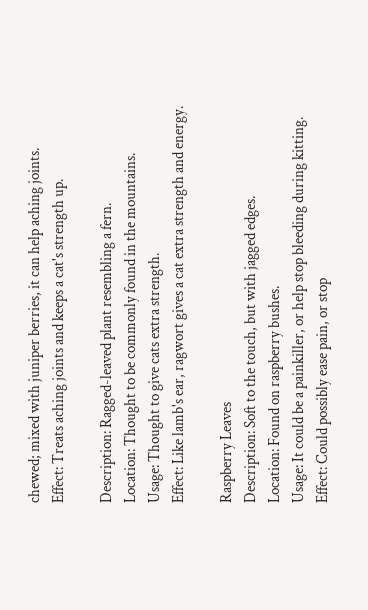chewed; mixed with juniper berries, it can help aching joints.
Effect: Treats aching joints and keeps a cat's strength up.

Description: Ragged-leaved plant resembling a fern.
Location: Thought to be commonly found in the mountains.
Usage: Thought to give cats extra strength.
Effect: Like lamb's ear, ragwort gives a cat extra strength and energy.

Raspberry Leaves
Description: Soft to the touch, but with jagged edges.
Location: Found on raspberry bushes.
Usage: It could be a painkiller, or help stop bleeding during kitting.
Effect: Could possibly ease pain, or stop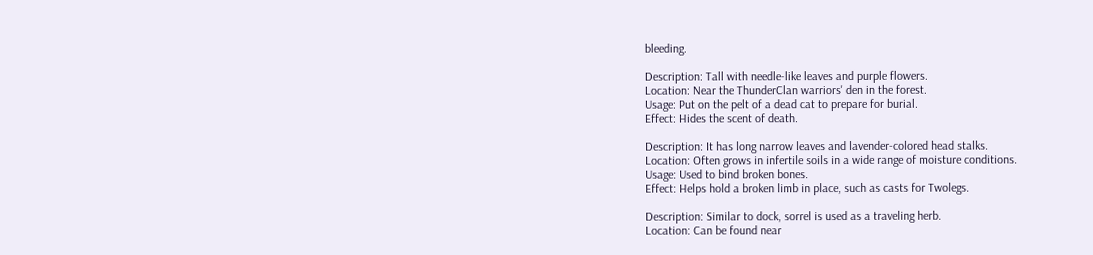bleeding.

Description: Tall with needle-like leaves and purple flowers.
Location: Near the ThunderClan warriors' den in the forest.
Usage: Put on the pelt of a dead cat to prepare for burial.
Effect: Hides the scent of death.

Description: It has long narrow leaves and lavender-colored head stalks.
Location: Often grows in infertile soils in a wide range of moisture conditions.
Usage: Used to bind broken bones.
Effect: Helps hold a broken limb in place, such as casts for Twolegs.

Description: Similar to dock, sorrel is used as a traveling herb.
Location: Can be found near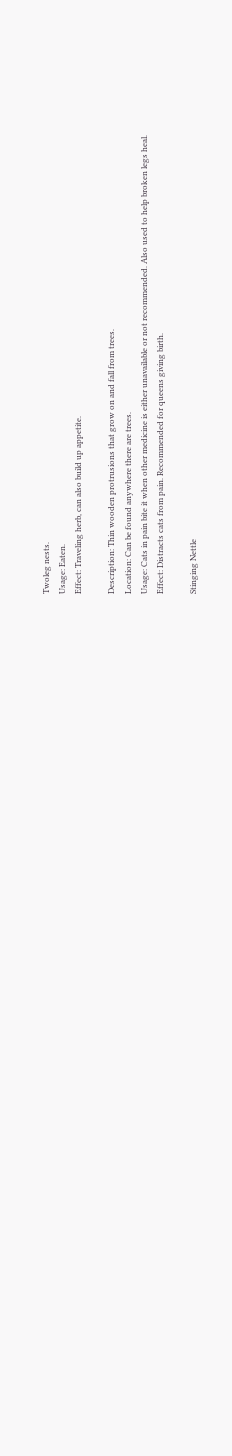Twoleg nests.
Usage: Eaten.
Effect: Traveling herb, can also build up appetite.

Description: Thin wooden protrusions that grow on and fall from trees.
Location: Can be found anywhere there are trees.
Usage: Cats in pain bite it when other medicine is either unavailable or not recommended. Also used to help broken legs heal.
Effect: Distracts cats from pain. Recommended for queens giving birth.

Stinging Nettle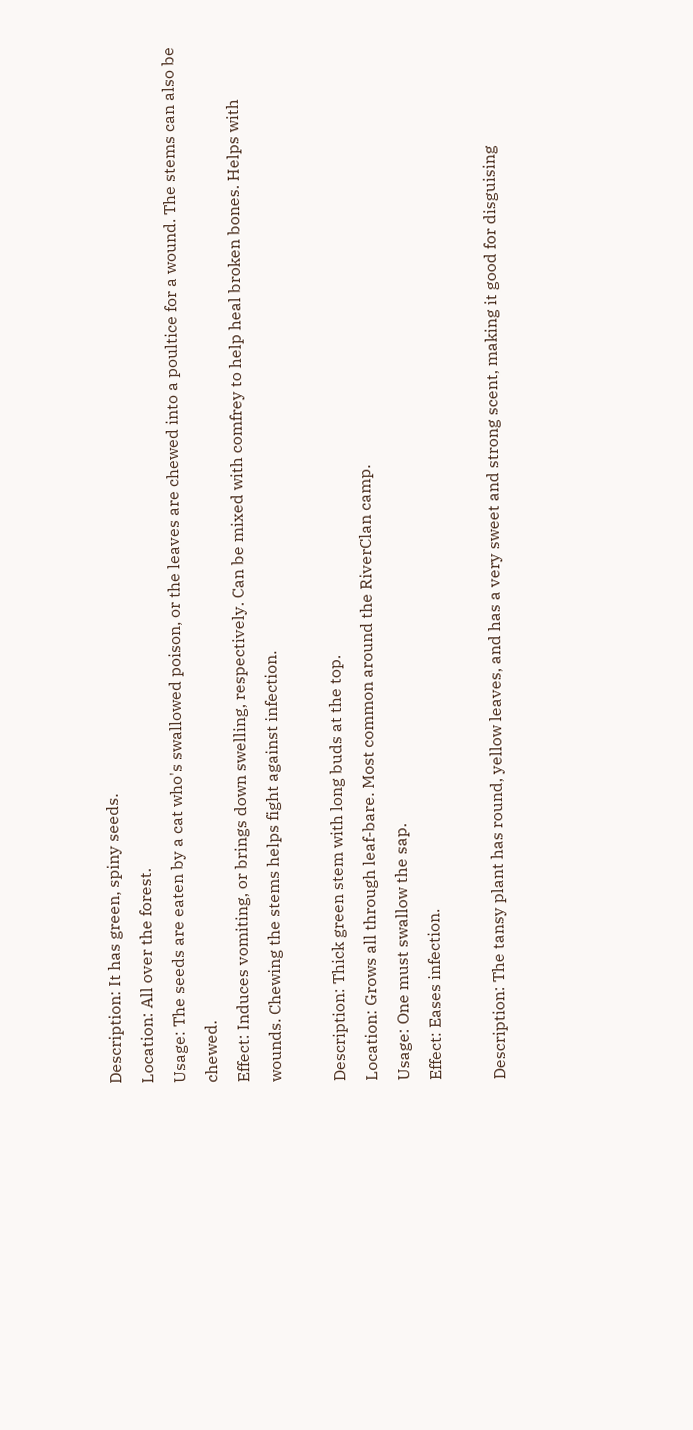Description: It has green, spiny seeds.
Location: All over the forest.
Usage: The seeds are eaten by a cat who's swallowed poison, or the leaves are chewed into a poultice for a wound. The stems can also be chewed.
Effect: Induces vomiting, or brings down swelling, respectively. Can be mixed with comfrey to help heal broken bones. Helps with wounds. Chewing the stems helps fight against infection.

Description: Thick green stem with long buds at the top.
Location: Grows all through leaf-bare. Most common around the RiverClan camp.
Usage: One must swallow the sap.
Effect: Eases infection.

Description: The tansy plant has round, yellow leaves, and has a very sweet and strong scent, making it good for disguising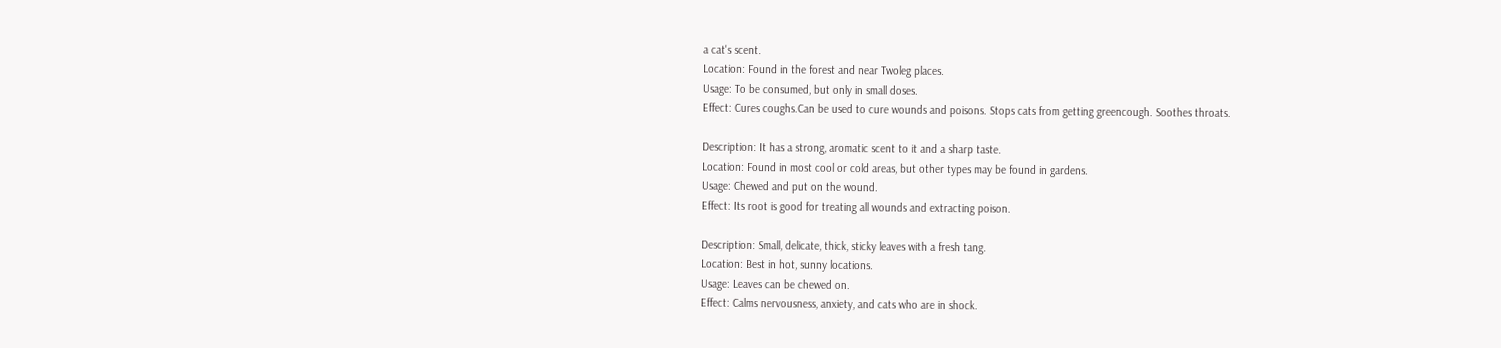a cat's scent.
Location: Found in the forest and near Twoleg places.
Usage: To be consumed, but only in small doses.
Effect: Cures coughs.Can be used to cure wounds and poisons. Stops cats from getting greencough. Soothes throats.

Description: It has a strong, aromatic scent to it and a sharp taste.
Location: Found in most cool or cold areas, but other types may be found in gardens.
Usage: Chewed and put on the wound.
Effect: Its root is good for treating all wounds and extracting poison.

Description: Small, delicate, thick, sticky leaves with a fresh tang.
Location: Best in hot, sunny locations.
Usage: Leaves can be chewed on.
Effect: Calms nervousness, anxiety, and cats who are in shock.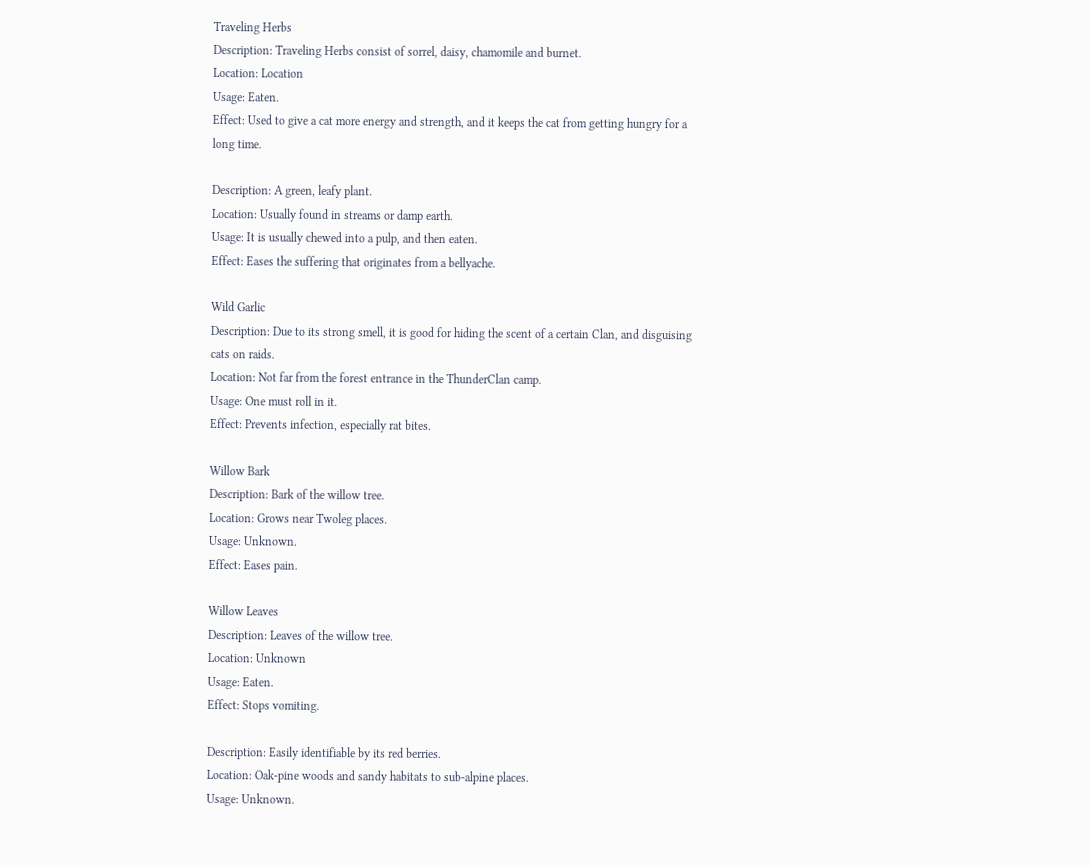Traveling Herbs
Description: Traveling Herbs consist of sorrel, daisy, chamomile and burnet.
Location: Location
Usage: Eaten.
Effect: Used to give a cat more energy and strength, and it keeps the cat from getting hungry for a long time.

Description: A green, leafy plant.
Location: Usually found in streams or damp earth.
Usage: It is usually chewed into a pulp, and then eaten.
Effect: Eases the suffering that originates from a bellyache.

Wild Garlic
Description: Due to its strong smell, it is good for hiding the scent of a certain Clan, and disguising cats on raids.
Location: Not far from the forest entrance in the ThunderClan camp.
Usage: One must roll in it.
Effect: Prevents infection, especially rat bites.

Willow Bark
Description: Bark of the willow tree.
Location: Grows near Twoleg places.
Usage: Unknown.
Effect: Eases pain.

Willow Leaves
Description: Leaves of the willow tree.
Location: Unknown
Usage: Eaten.
Effect: Stops vomiting.

Description: Easily identifiable by its red berries.
Location: Oak-pine woods and sandy habitats to sub-alpine places.
Usage: Unknown.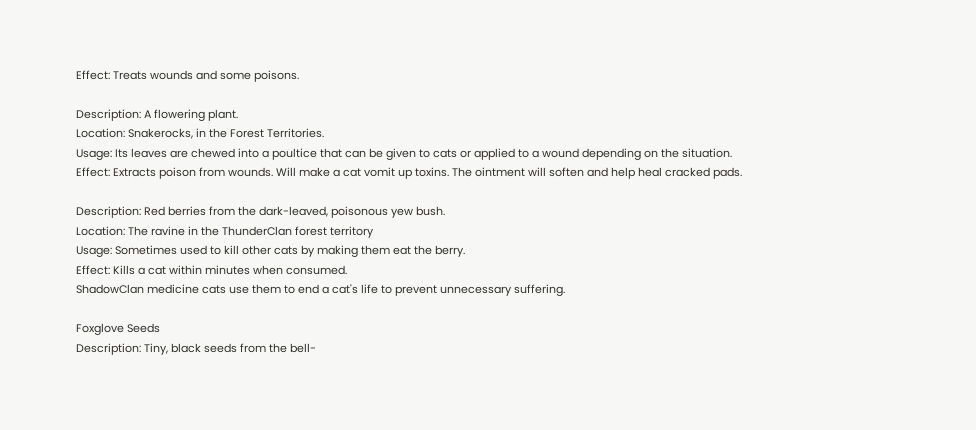Effect: Treats wounds and some poisons.

Description: A flowering plant.
Location: Snakerocks, in the Forest Territories.
Usage: Its leaves are chewed into a poultice that can be given to cats or applied to a wound depending on the situation.
Effect: Extracts poison from wounds. Will make a cat vomit up toxins. The ointment will soften and help heal cracked pads.

Description: Red berries from the dark-leaved, poisonous yew bush.
Location: The ravine in the ThunderClan forest territory
Usage: Sometimes used to kill other cats by making them eat the berry.
Effect: Kills a cat within minutes when consumed.
ShadowClan medicine cats use them to end a cat's life to prevent unnecessary suffering.

Foxglove Seeds
Description: Tiny, black seeds from the bell-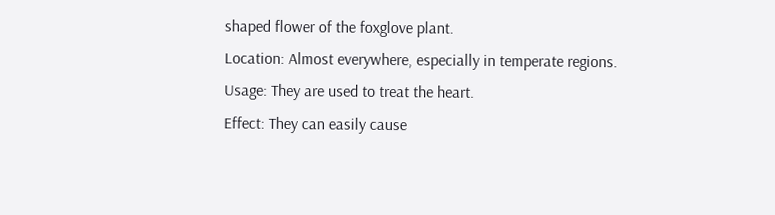shaped flower of the foxglove plant.
Location: Almost everywhere, especially in temperate regions.
Usage: They are used to treat the heart.
Effect: They can easily cause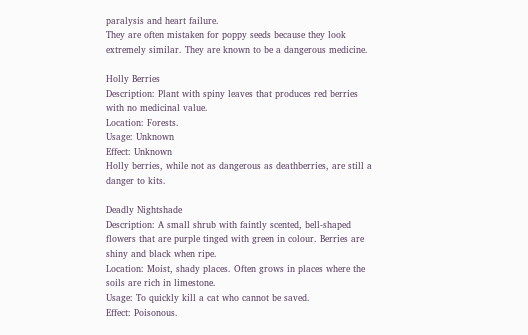paralysis and heart failure.
They are often mistaken for poppy seeds because they look extremely similar. They are known to be a dangerous medicine.

Holly Berries
Description: Plant with spiny leaves that produces red berries with no medicinal value.
Location: Forests.
Usage: Unknown
Effect: Unknown
Holly berries, while not as dangerous as deathberries, are still a danger to kits.

Deadly Nightshade
Description: A small shrub with faintly scented, bell-shaped flowers that are purple tinged with green in colour. Berries are shiny and black when ripe.
Location: Moist, shady places. Often grows in places where the soils are rich in limestone.
Usage: To quickly kill a cat who cannot be saved.
Effect: Poisonous.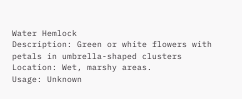Water Hemlock
Description: Green or white flowers with petals in umbrella-shaped clusters
Location: Wet, marshy areas.
Usage: Unknown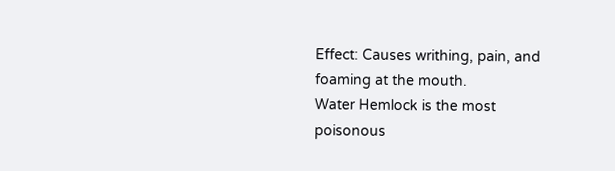Effect: Causes writhing, pain, and foaming at the mouth.
Water Hemlock is the most poisonous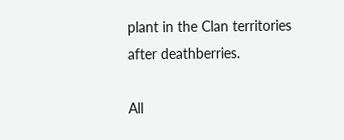plant in the Clan territories after deathberries.

All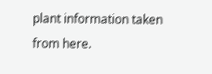plant information taken from here.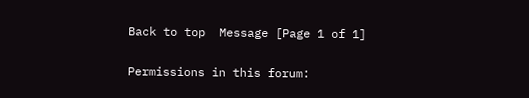Back to top  Message [Page 1 of 1]

Permissions in this forum: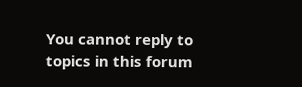You cannot reply to topics in this forum